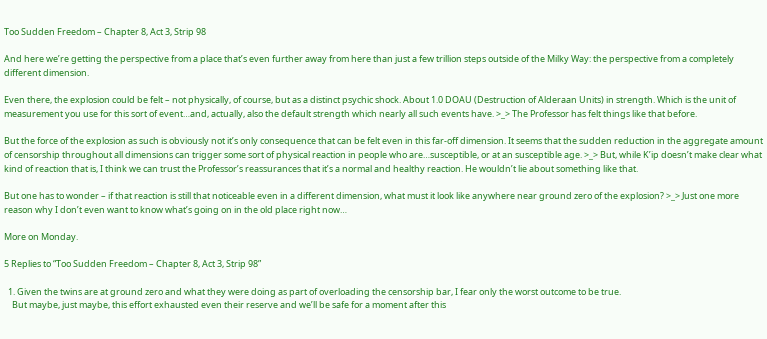Too Sudden Freedom – Chapter 8, Act 3, Strip 98

And here we’re getting the perspective from a place that’s even further away from here than just a few trillion steps outside of the Milky Way: the perspective from a completely different dimension.

Even there, the explosion could be felt – not physically, of course, but as a distinct psychic shock. About 1.0 DOAU (Destruction of Alderaan Units) in strength. Which is the unit of measurement you use for this sort of event…and, actually, also the default strength which nearly all such events have. >_> The Professor has felt things like that before.

But the force of the explosion as such is obviously not it’s only consequence that can be felt even in this far-off dimension. It seems that the sudden reduction in the aggregate amount of censorship throughout all dimensions can trigger some sort of physical reaction in people who are…susceptible, or at an susceptible age. >_> But, while K’ip doesn’t make clear what kind of reaction that is, I think we can trust the Professor’s reassurances that it’s a normal and healthy reaction. He wouldn’t lie about something like that.

But one has to wonder – if that reaction is still that noticeable even in a different dimension, what must it look like anywhere near ground zero of the explosion? >_> Just one more reason why I don’t even want to know what’s going on in the old place right now…

More on Monday.

5 Replies to “Too Sudden Freedom – Chapter 8, Act 3, Strip 98”

  1. Given the twins are at ground zero and what they were doing as part of overloading the censorship bar, I fear only the worst outcome to be true.
    But maybe, just maybe, this effort exhausted even their reserve and we’ll be safe for a moment after this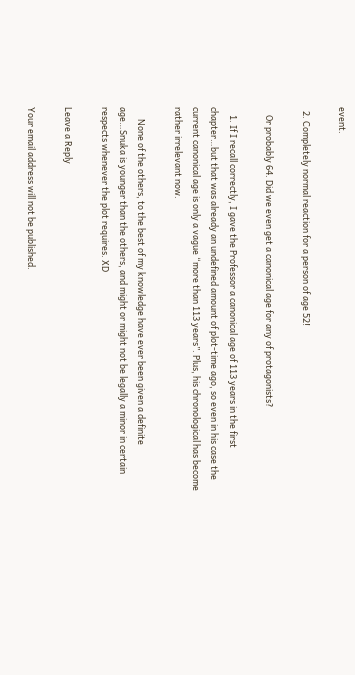event.

  2. Completely normal reaction for a person of age 52!

    Or probably 64. Did we even get a canonical age for any of protagonists?

    1. If I recall correctly, I gave the Professor a canonical age of 113 years in the first chapter…but that was already an undefined amount of plot-time ago, so even in his case the current canonical age is only a vague “more than 113 years”. Plus, his chronological has become rather irrelevant now.

      None of the others, to the best of my knowledge have ever been given a definite age…Snuka is younger than the others, and might or might not be legally a minor in certain respects whenever the plot requires. XD

Leave a Reply

Your email address will not be published.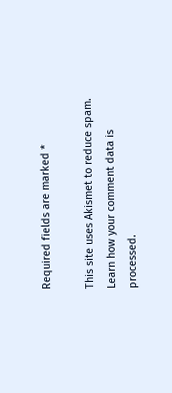Required fields are marked *

This site uses Akismet to reduce spam. Learn how your comment data is processed.